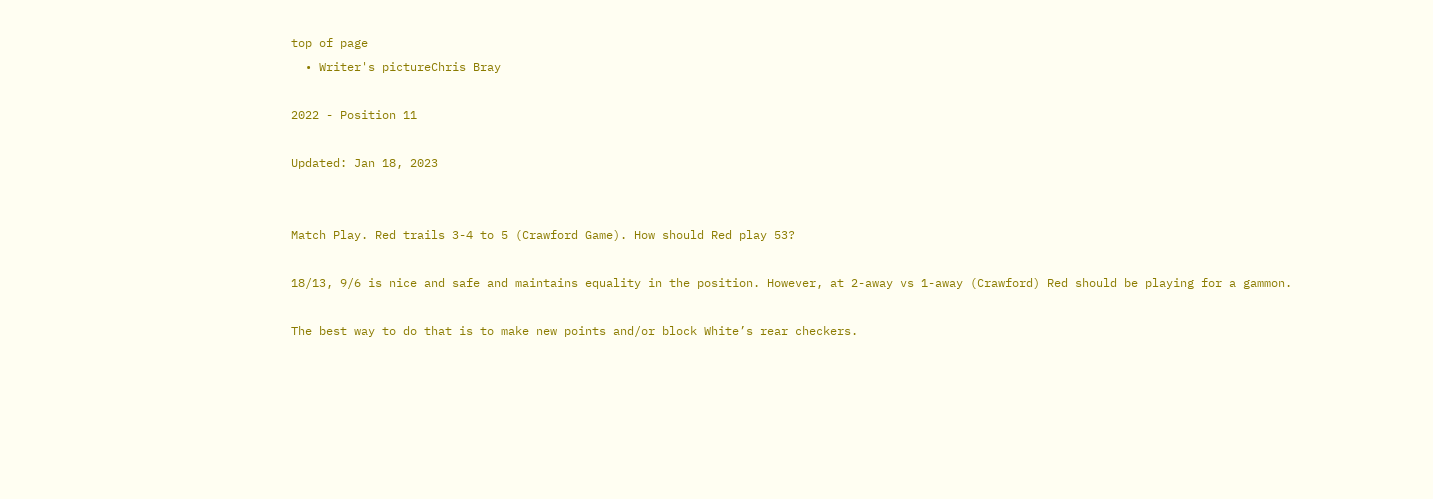top of page
  • Writer's pictureChris Bray

2022 - Position 11

Updated: Jan 18, 2023


Match Play. Red trails 3-4 to 5 (Crawford Game). How should Red play 53?

18/13, 9/6 is nice and safe and maintains equality in the position. However, at 2-away vs 1-away (Crawford) Red should be playing for a gammon.

The best way to do that is to make new points and/or block White’s rear checkers.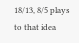18/13, 8/5 plays to that idea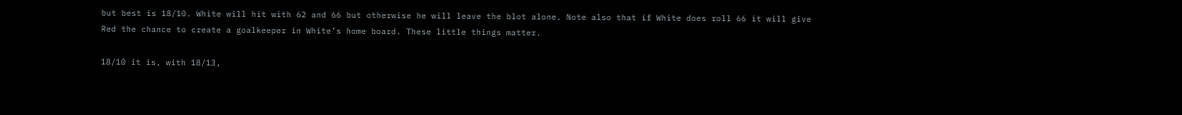but best is 18/10. White will hit with 62 and 66 but otherwise he will leave the blot alone. Note also that if White does roll 66 it will give Red the chance to create a goalkeeper in White’s home board. These little things matter.

18/10 it is, with 18/13,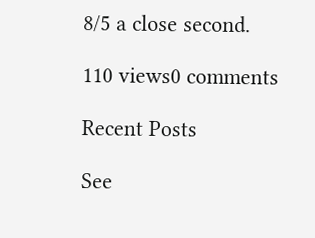8/5 a close second.

110 views0 comments

Recent Posts

See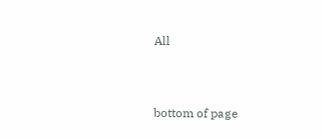All


bottom of page